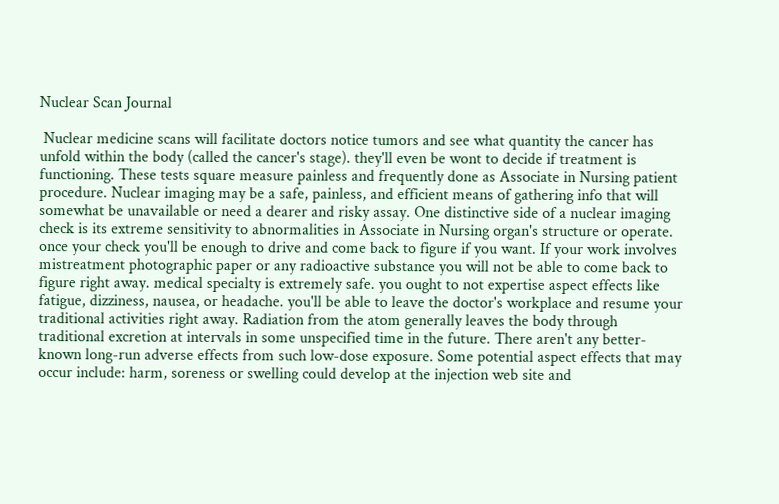Nuclear Scan Journal

 Nuclear medicine scans will facilitate doctors notice tumors and see what quantity the cancer has unfold within the body (called the cancer's stage). they'll even be wont to decide if treatment is functioning. These tests square measure painless and frequently done as Associate in Nursing patient procedure. Nuclear imaging may be a safe, painless, and efficient means of gathering info that will somewhat be unavailable or need a dearer and risky assay. One distinctive side of a nuclear imaging check is its extreme sensitivity to abnormalities in Associate in Nursing organ's structure or operate. once your check you'll be enough to drive and come back to figure if you want. If your work involves mistreatment photographic paper or any radioactive substance you will not be able to come back to figure right away. medical specialty is extremely safe. you ought to not expertise aspect effects like fatigue, dizziness, nausea, or headache. you'll be able to leave the doctor's workplace and resume your traditional activities right away. Radiation from the atom generally leaves the body through traditional excretion at intervals in some unspecified time in the future. There aren't any better-known long-run adverse effects from such low-dose exposure. Some potential aspect effects that may occur include: harm, soreness or swelling could develop at the injection web site and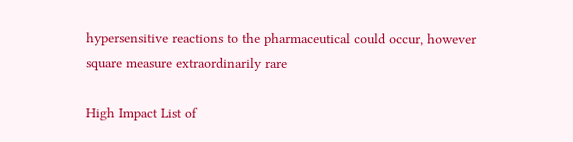hypersensitive reactions to the pharmaceutical could occur, however square measure extraordinarily rare

High Impact List of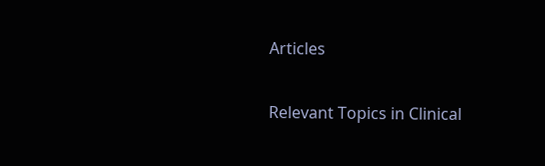Articles

Relevant Topics in Clinical